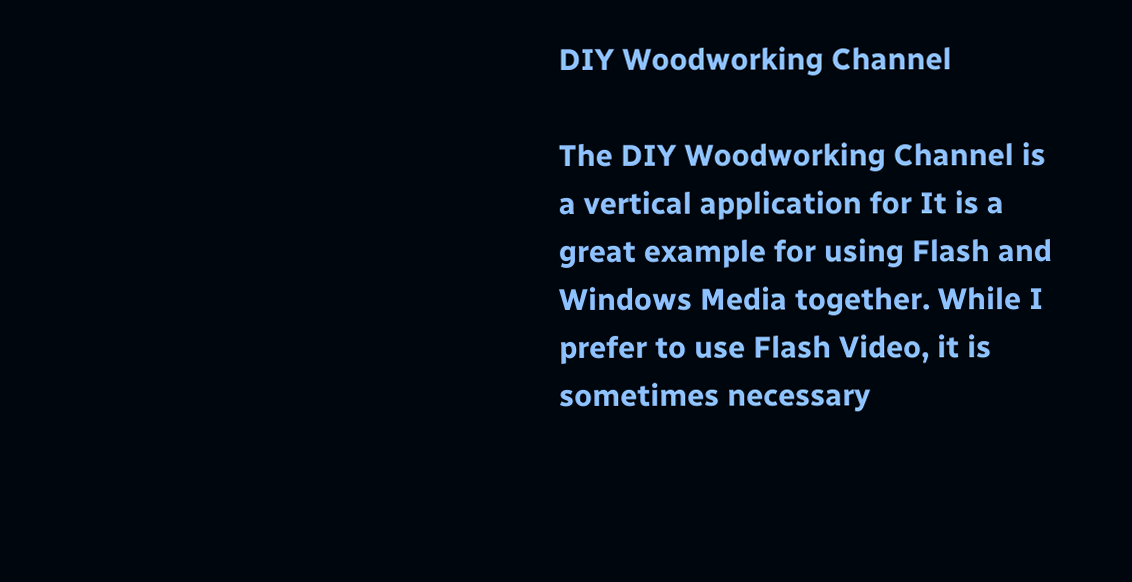DIY Woodworking Channel

The DIY Woodworking Channel is a vertical application for It is a great example for using Flash and Windows Media together. While I prefer to use Flash Video, it is sometimes necessary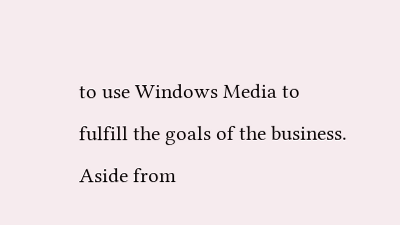to use Windows Media to fulfill the goals of the business. Aside from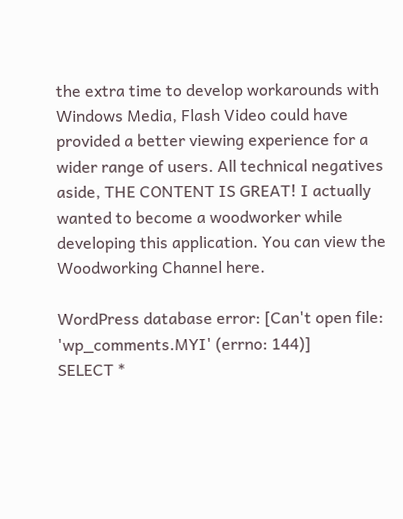the extra time to develop workarounds with Windows Media, Flash Video could have provided a better viewing experience for a wider range of users. All technical negatives aside, THE CONTENT IS GREAT! I actually wanted to become a woodworker while developing this application. You can view the Woodworking Channel here.

WordPress database error: [Can't open file: 'wp_comments.MYI' (errno: 144)]
SELECT *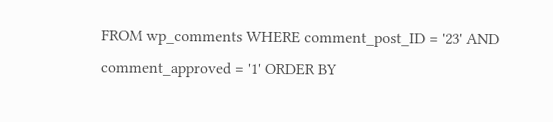FROM wp_comments WHERE comment_post_ID = '23' AND comment_approved = '1' ORDER BY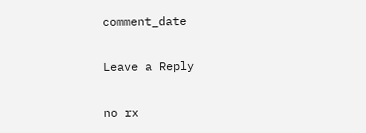comment_date

Leave a Reply

no rx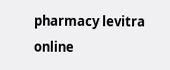pharmacy levitra online